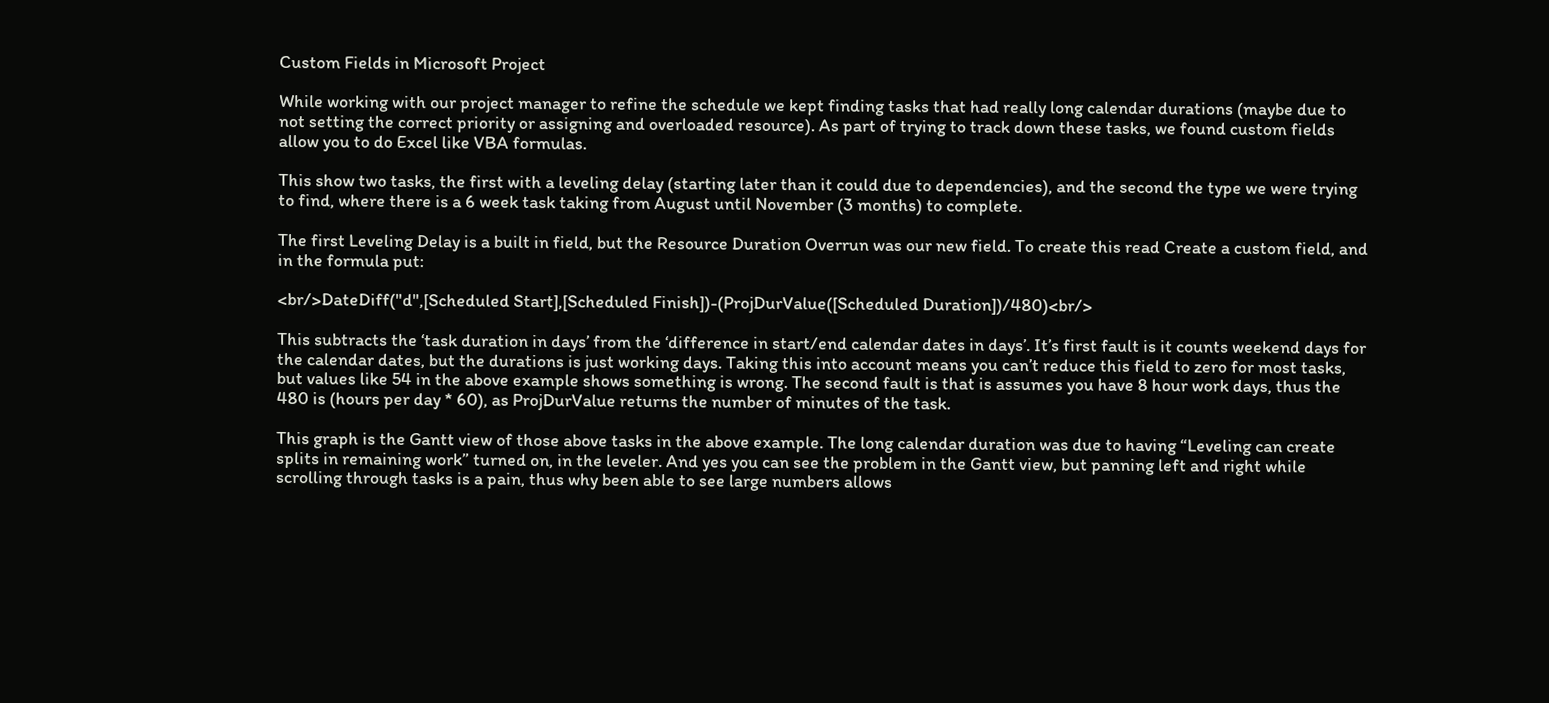Custom Fields in Microsoft Project

While working with our project manager to refine the schedule we kept finding tasks that had really long calendar durations (maybe due to not setting the correct priority or assigning and overloaded resource). As part of trying to track down these tasks, we found custom fields allow you to do Excel like VBA formulas.

This show two tasks, the first with a leveling delay (starting later than it could due to dependencies), and the second the type we were trying to find, where there is a 6 week task taking from August until November (3 months) to complete.

The first Leveling Delay is a built in field, but the Resource Duration Overrun was our new field. To create this read Create a custom field, and in the formula put:

<br/>DateDiff("d",[Scheduled Start],[Scheduled Finish])-(ProjDurValue([Scheduled Duration])/480)<br/>

This subtracts the ‘task duration in days’ from the ‘difference in start/end calendar dates in days’. It’s first fault is it counts weekend days for the calendar dates, but the durations is just working days. Taking this into account means you can’t reduce this field to zero for most tasks, but values like 54 in the above example shows something is wrong. The second fault is that is assumes you have 8 hour work days, thus the 480 is (hours per day * 60), as ProjDurValue returns the number of minutes of the task.

This graph is the Gantt view of those above tasks in the above example. The long calendar duration was due to having “Leveling can create splits in remaining work” turned on, in the leveler. And yes you can see the problem in the Gantt view, but panning left and right while scrolling through tasks is a pain, thus why been able to see large numbers allows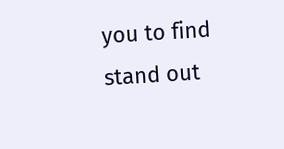you to find stand out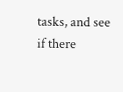tasks, and see if there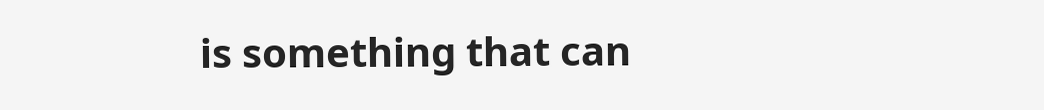is something that can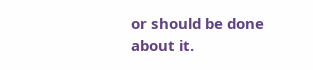or should be done about it.